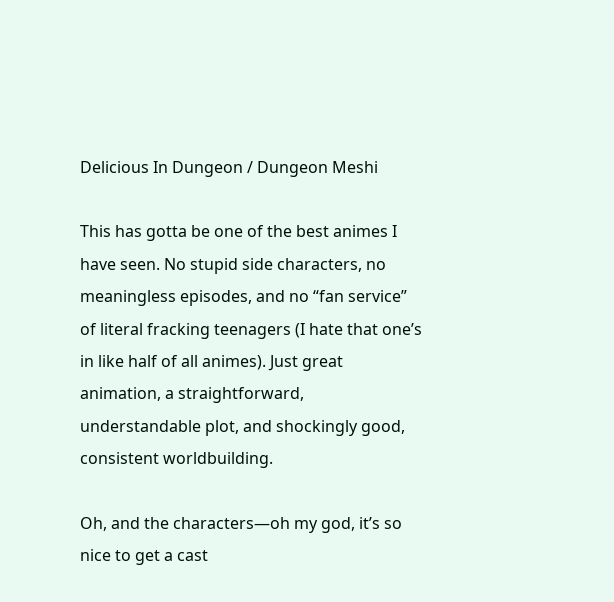Delicious In Dungeon / Dungeon Meshi

This has gotta be one of the best animes I have seen. No stupid side characters, no meaningless episodes, and no “fan service” of literal fracking teenagers (I hate that one’s in like half of all animes). Just great animation, a straightforward, understandable plot, and shockingly good, consistent worldbuilding.

Oh, and the characters—oh my god, it’s so nice to get a cast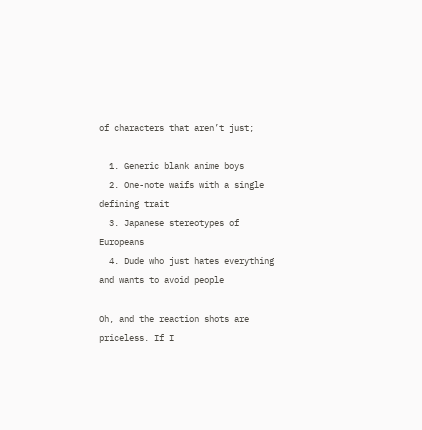of characters that aren’t just;

  1. Generic blank anime boys
  2. One-note waifs with a single defining trait
  3. Japanese stereotypes of Europeans
  4. Dude who just hates everything and wants to avoid people

Oh, and the reaction shots are priceless. If I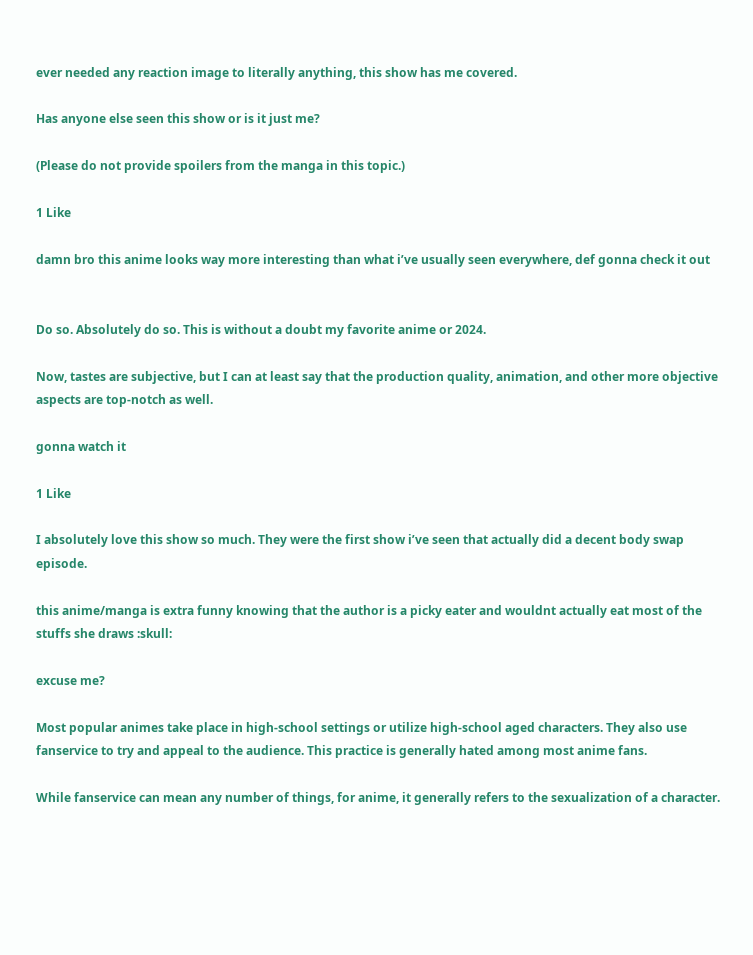ever needed any reaction image to literally anything, this show has me covered.

Has anyone else seen this show or is it just me?

(Please do not provide spoilers from the manga in this topic.)

1 Like

damn bro this anime looks way more interesting than what i’ve usually seen everywhere, def gonna check it out


Do so. Absolutely do so. This is without a doubt my favorite anime or 2024.

Now, tastes are subjective, but I can at least say that the production quality, animation, and other more objective aspects are top-notch as well.

gonna watch it

1 Like

I absolutely love this show so much. They were the first show i’ve seen that actually did a decent body swap episode.

this anime/manga is extra funny knowing that the author is a picky eater and wouldnt actually eat most of the stuffs she draws :skull:

excuse me?

Most popular animes take place in high-school settings or utilize high-school aged characters. They also use fanservice to try and appeal to the audience. This practice is generally hated among most anime fans.

While fanservice can mean any number of things, for anime, it generally refers to the sexualization of a character.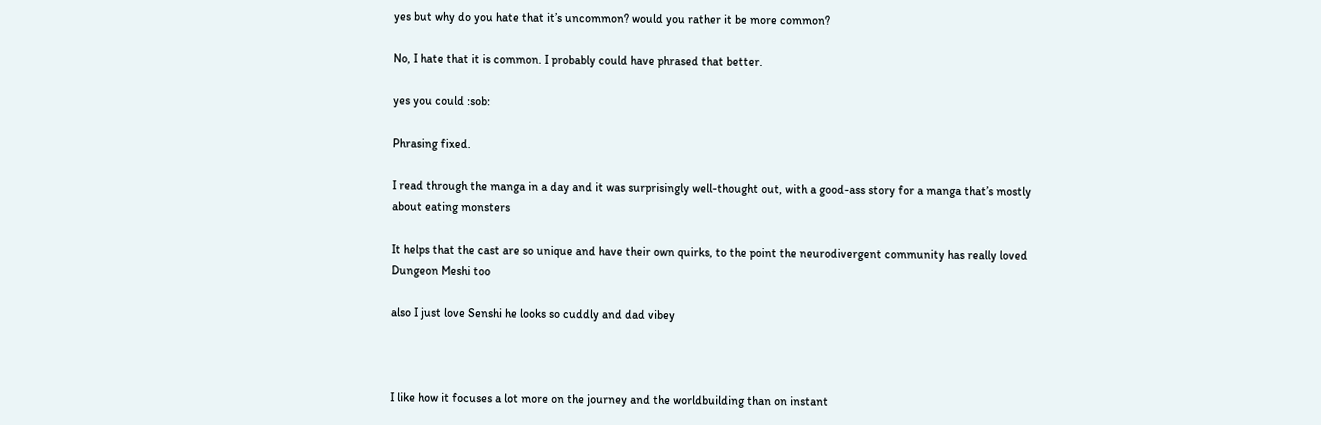yes but why do you hate that it’s uncommon? would you rather it be more common?

No, I hate that it is common. I probably could have phrased that better.

yes you could :sob:

Phrasing fixed.

I read through the manga in a day and it was surprisingly well-thought out, with a good-ass story for a manga that’s mostly about eating monsters

It helps that the cast are so unique and have their own quirks, to the point the neurodivergent community has really loved Dungeon Meshi too

also I just love Senshi he looks so cuddly and dad vibey



I like how it focuses a lot more on the journey and the worldbuilding than on instant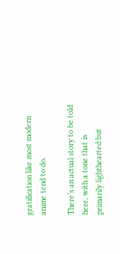gratification like most modern anime tend to do.

There’s an actual story to be told here, with a tone that is primarily lighthearted but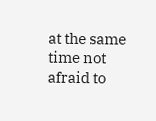at the same time not afraid to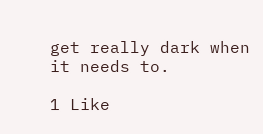get really dark when it needs to.

1 Like